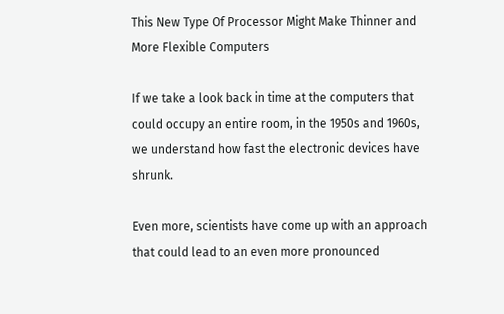This New Type Of Processor Might Make Thinner and More Flexible Computers

If we take a look back in time at the computers that could occupy an entire room, in the 1950s and 1960s, we understand how fast the electronic devices have shrunk.

Even more, scientists have come up with an approach that could lead to an even more pronounced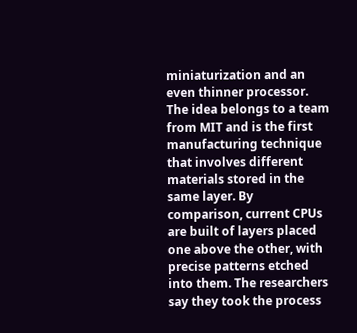miniaturization and an even thinner processor. The idea belongs to a team from MIT and is the first manufacturing technique that involves different materials stored in the same layer. By comparison, current CPUs are built of layers placed one above the other, with precise patterns etched into them. The researchers say they took the process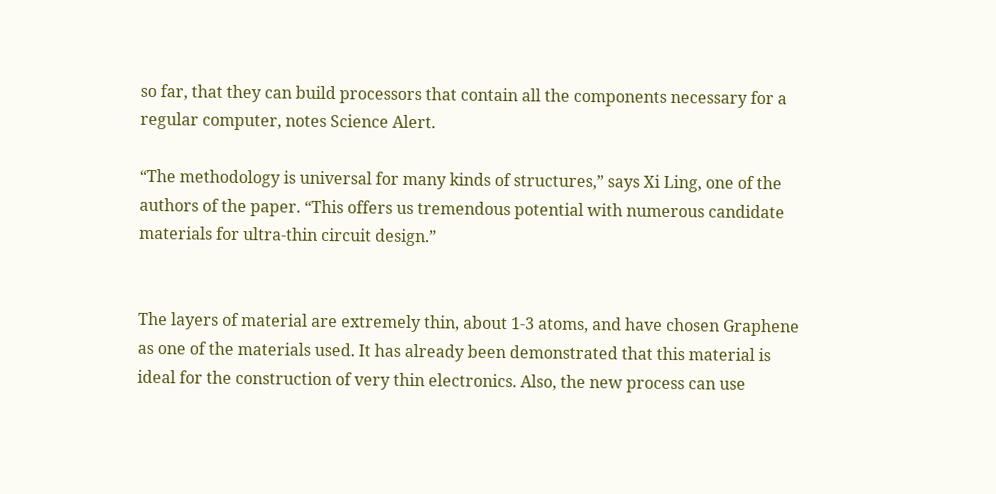so far, that they can build processors that contain all the components necessary for a regular computer, notes Science Alert.

“The methodology is universal for many kinds of structures,” says Xi Ling, one of the authors of the paper. “This offers us tremendous potential with numerous candidate materials for ultra-thin circuit design.”


The layers of material are extremely thin, about 1-3 atoms, and have chosen Graphene as one of the materials used. It has already been demonstrated that this material is ideal for the construction of very thin electronics. Also, the new process can use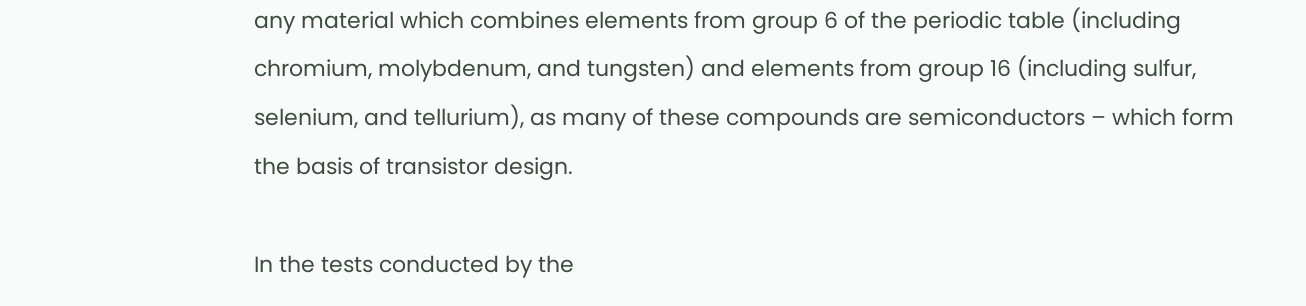any material which combines elements from group 6 of the periodic table (including chromium, molybdenum, and tungsten) and elements from group 16 (including sulfur, selenium, and tellurium), as many of these compounds are semiconductors – which form the basis of transistor design.

In the tests conducted by the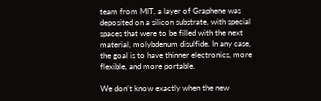team from MIT, a layer of Graphene was deposited on a silicon substrate, with special spaces that were to be filled with the next material, molybdenum disulfide. In any case, the goal is to have thinner electronics, more flexible, and more portable.

We don’t know exactly when the new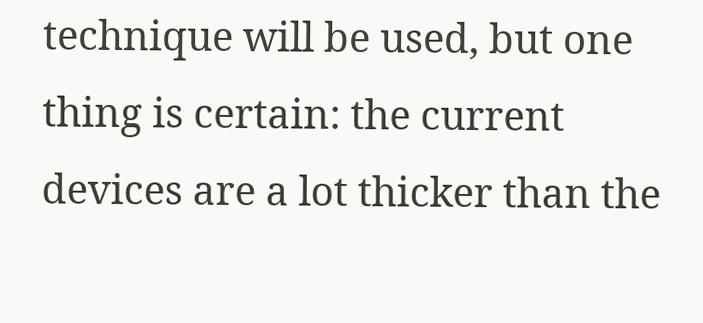technique will be used, but one thing is certain: the current devices are a lot thicker than the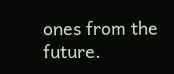ones from the future.